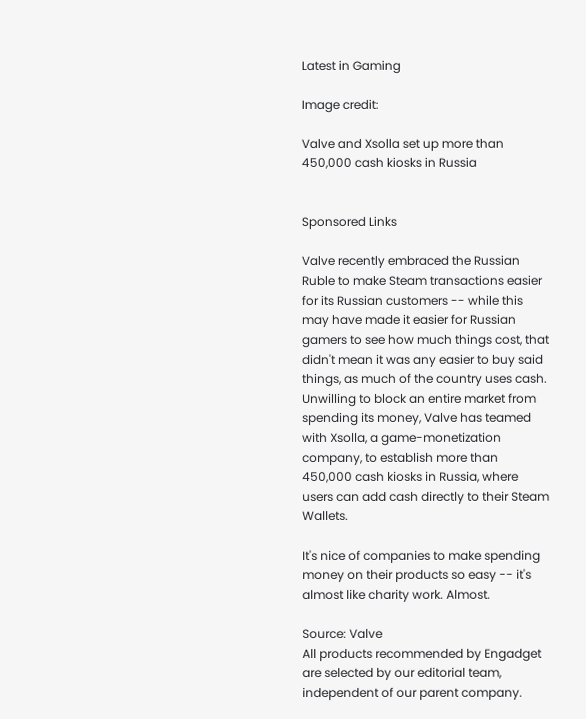Latest in Gaming

Image credit:

Valve and Xsolla set up more than 450,000 cash kiosks in Russia


Sponsored Links

Valve recently embraced the Russian Ruble to make Steam transactions easier for its Russian customers -- while this may have made it easier for Russian gamers to see how much things cost, that didn't mean it was any easier to buy said things, as much of the country uses cash. Unwilling to block an entire market from spending its money, Valve has teamed with Xsolla, a game-monetization company, to establish more than 450,000 cash kiosks in Russia, where users can add cash directly to their Steam Wallets.

It's nice of companies to make spending money on their products so easy -- it's almost like charity work. Almost.

Source: Valve
All products recommended by Engadget are selected by our editorial team, independent of our parent company.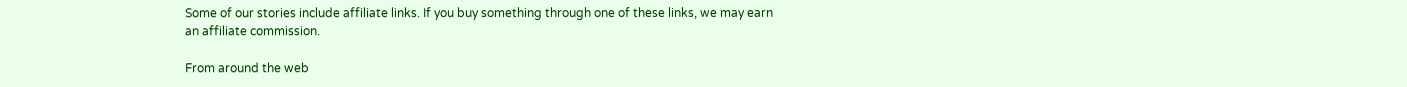Some of our stories include affiliate links. If you buy something through one of these links, we may earn an affiliate commission.

From around the web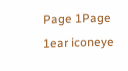Page 1Page 1ear iconeye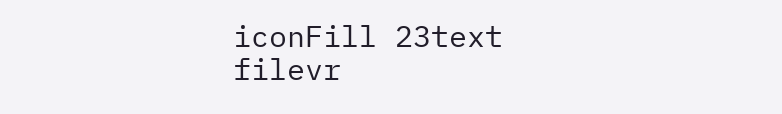iconFill 23text filevr